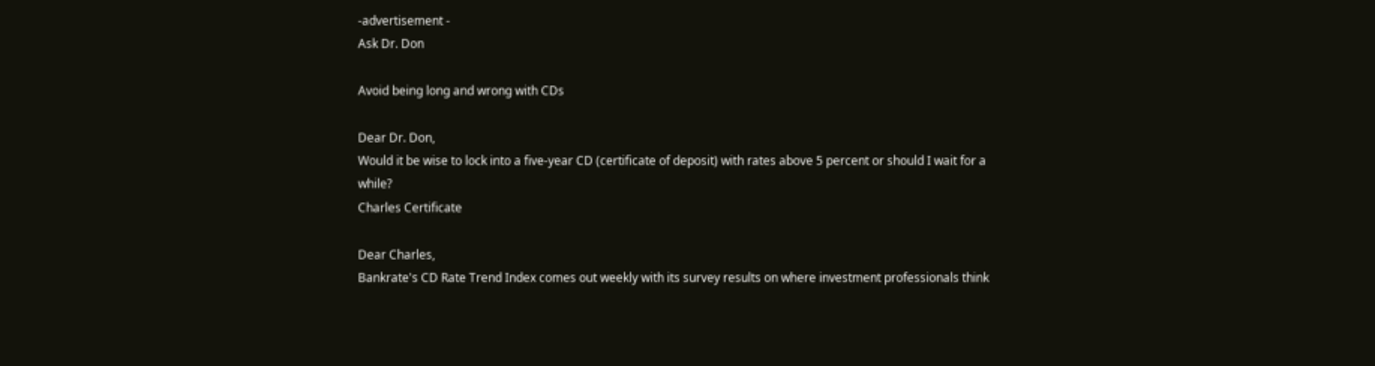-advertisement -
Ask Dr. Don

Avoid being long and wrong with CDs

Dear Dr. Don,
Would it be wise to lock into a five-year CD (certificate of deposit) with rates above 5 percent or should I wait for a while?
Charles Certificate

Dear Charles,
Bankrate's CD Rate Trend Index comes out weekly with its survey results on where investment professionals think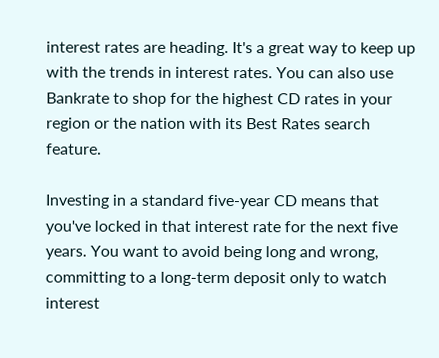interest rates are heading. It's a great way to keep up with the trends in interest rates. You can also use Bankrate to shop for the highest CD rates in your region or the nation with its Best Rates search feature.

Investing in a standard five-year CD means that you've locked in that interest rate for the next five years. You want to avoid being long and wrong, committing to a long-term deposit only to watch interest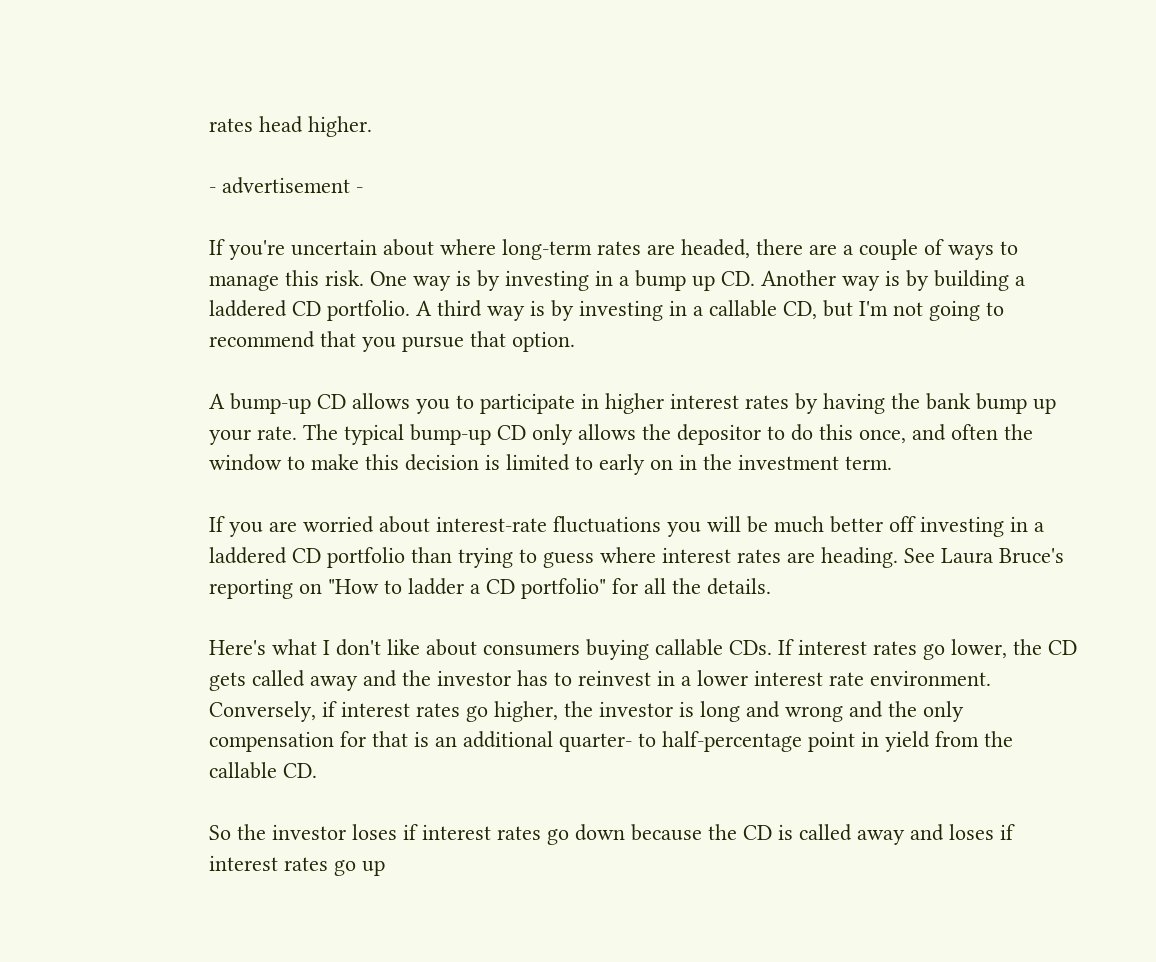rates head higher.

- advertisement -

If you're uncertain about where long-term rates are headed, there are a couple of ways to manage this risk. One way is by investing in a bump up CD. Another way is by building a laddered CD portfolio. A third way is by investing in a callable CD, but I'm not going to recommend that you pursue that option.

A bump-up CD allows you to participate in higher interest rates by having the bank bump up your rate. The typical bump-up CD only allows the depositor to do this once, and often the window to make this decision is limited to early on in the investment term.

If you are worried about interest-rate fluctuations you will be much better off investing in a laddered CD portfolio than trying to guess where interest rates are heading. See Laura Bruce's reporting on "How to ladder a CD portfolio" for all the details.

Here's what I don't like about consumers buying callable CDs. If interest rates go lower, the CD gets called away and the investor has to reinvest in a lower interest rate environment. Conversely, if interest rates go higher, the investor is long and wrong and the only compensation for that is an additional quarter- to half-percentage point in yield from the callable CD.

So the investor loses if interest rates go down because the CD is called away and loses if interest rates go up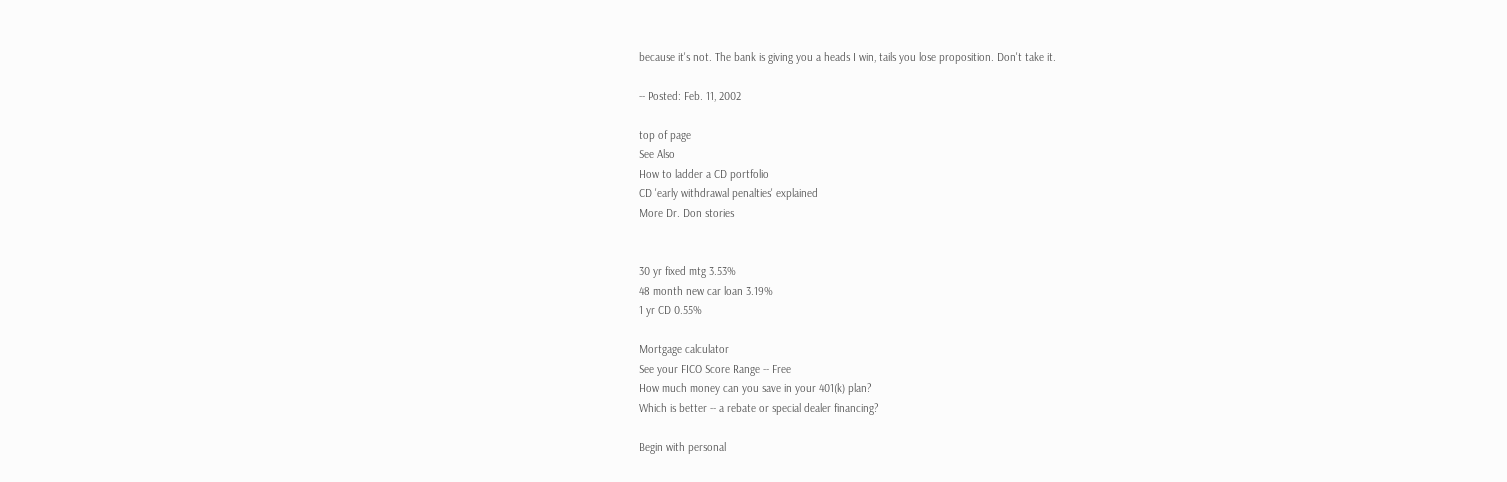because it's not. The bank is giving you a heads I win, tails you lose proposition. Don't take it.

-- Posted: Feb. 11, 2002

top of page
See Also
How to ladder a CD portfolio
CD 'early withdrawal penalties' explained
More Dr. Don stories


30 yr fixed mtg 3.53%
48 month new car loan 3.19%
1 yr CD 0.55%

Mortgage calculator
See your FICO Score Range -- Free
How much money can you save in your 401(k) plan?
Which is better -- a rebate or special dealer financing?

Begin with personal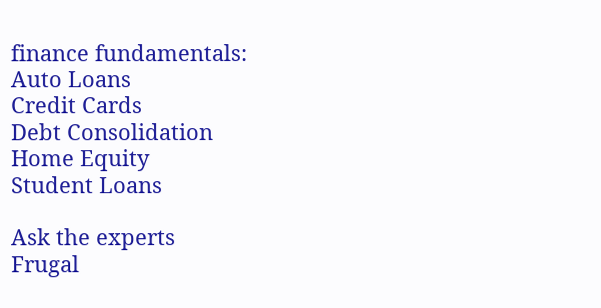finance fundamentals:
Auto Loans
Credit Cards
Debt Consolidation
Home Equity
Student Loans

Ask the experts
Frugal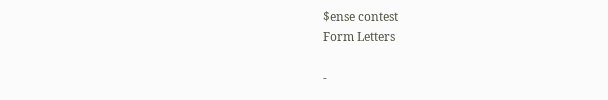$ense contest
Form Letters

-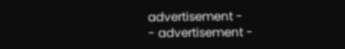advertisement -
- advertisement -